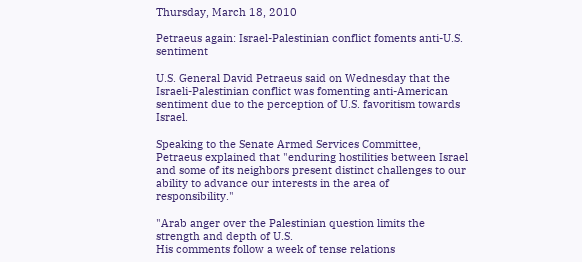Thursday, March 18, 2010

Petraeus again: Israel-Palestinian conflict foments anti-U.S. sentiment

U.S. General David Petraeus said on Wednesday that the Israeli-Palestinian conflict was fomenting anti-American sentiment due to the perception of U.S. favoritism towards Israel.

Speaking to the Senate Armed Services Committee, Petraeus explained that "enduring hostilities between Israel and some of its neighbors present distinct challenges to our ability to advance our interests in the area of responsibility."

"Arab anger over the Palestinian question limits the strength and depth of U.S.
His comments follow a week of tense relations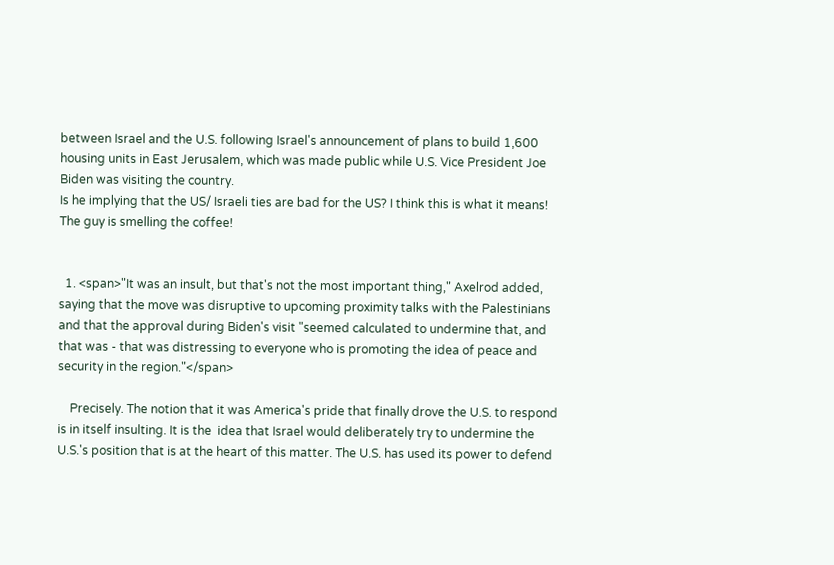between Israel and the U.S. following Israel's announcement of plans to build 1,600 housing units in East Jerusalem, which was made public while U.S. Vice President Joe Biden was visiting the country.
Is he implying that the US/ Israeli ties are bad for the US? I think this is what it means! The guy is smelling the coffee!


  1. <span>"It was an insult, but that's not the most important thing," Axelrod added, saying that the move was disruptive to upcoming proximity talks with the Palestinians and that the approval during Biden's visit "seemed calculated to undermine that, and that was - that was distressing to everyone who is promoting the idea of peace and security in the region."</span>

    Precisely. The notion that it was America's pride that finally drove the U.S. to respond is in itself insulting. It is the  idea that Israel would deliberately try to undermine the U.S.'s position that is at the heart of this matter. The U.S. has used its power to defend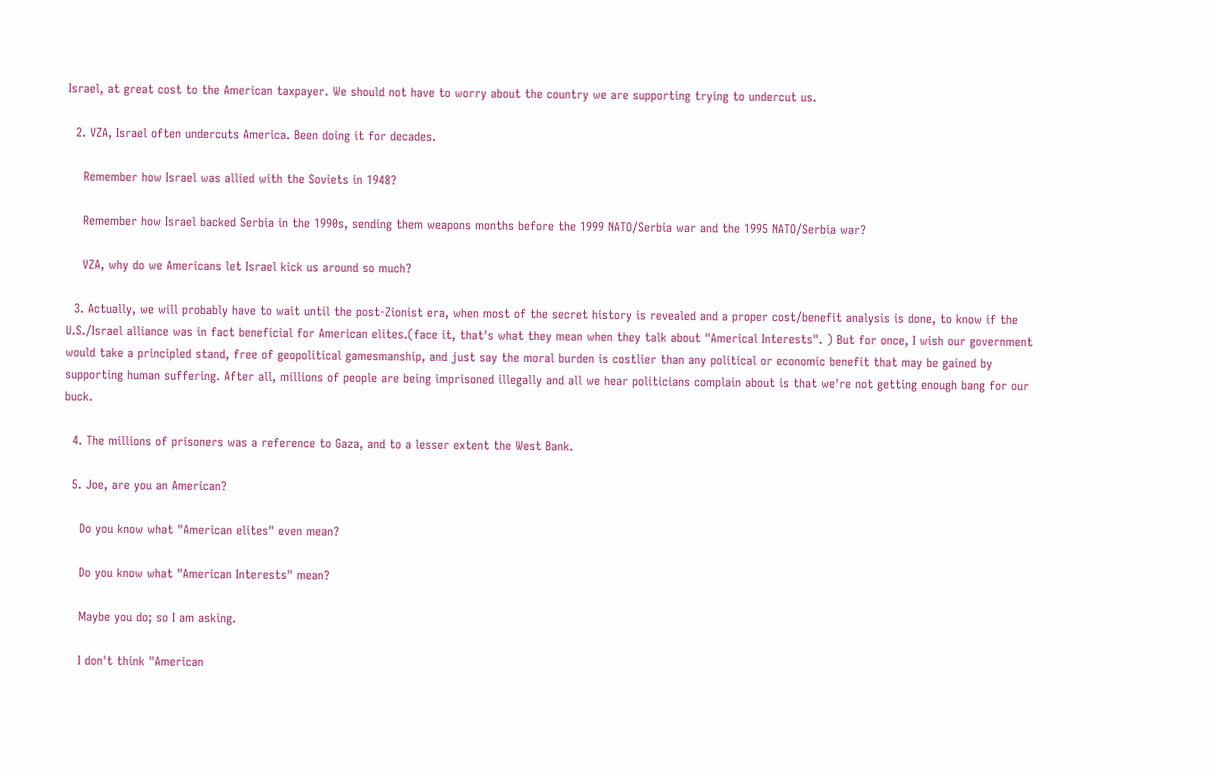Israel, at great cost to the American taxpayer. We should not have to worry about the country we are supporting trying to undercut us.

  2. VZA, Israel often undercuts America. Been doing it for decades.

    Remember how Israel was allied with the Soviets in 1948?

    Remember how Israel backed Serbia in the 1990s, sending them weapons months before the 1999 NATO/Serbia war and the 1995 NATO/Serbia war?

    VZA, why do we Americans let Israel kick us around so much?

  3. Actually, we will probably have to wait until the post-Zionist era, when most of the secret history is revealed and a proper cost/benefit analysis is done, to know if the U.S./Israel alliance was in fact beneficial for American elites.(face it, that's what they mean when they talk about "Americal Interests". ) But for once, I wish our government would take a principled stand, free of geopolitical gamesmanship, and just say the moral burden is costlier than any political or economic benefit that may be gained by supporting human suffering. After all, millions of people are being imprisoned illegally and all we hear politicians complain about is that we're not getting enough bang for our buck.

  4. The millions of prisoners was a reference to Gaza, and to a lesser extent the West Bank.

  5. Joe, are you an American?

    Do you know what "American elites" even mean?

    Do you know what "American Interests" mean?

    Maybe you do; so I am asking.

    I don't think "American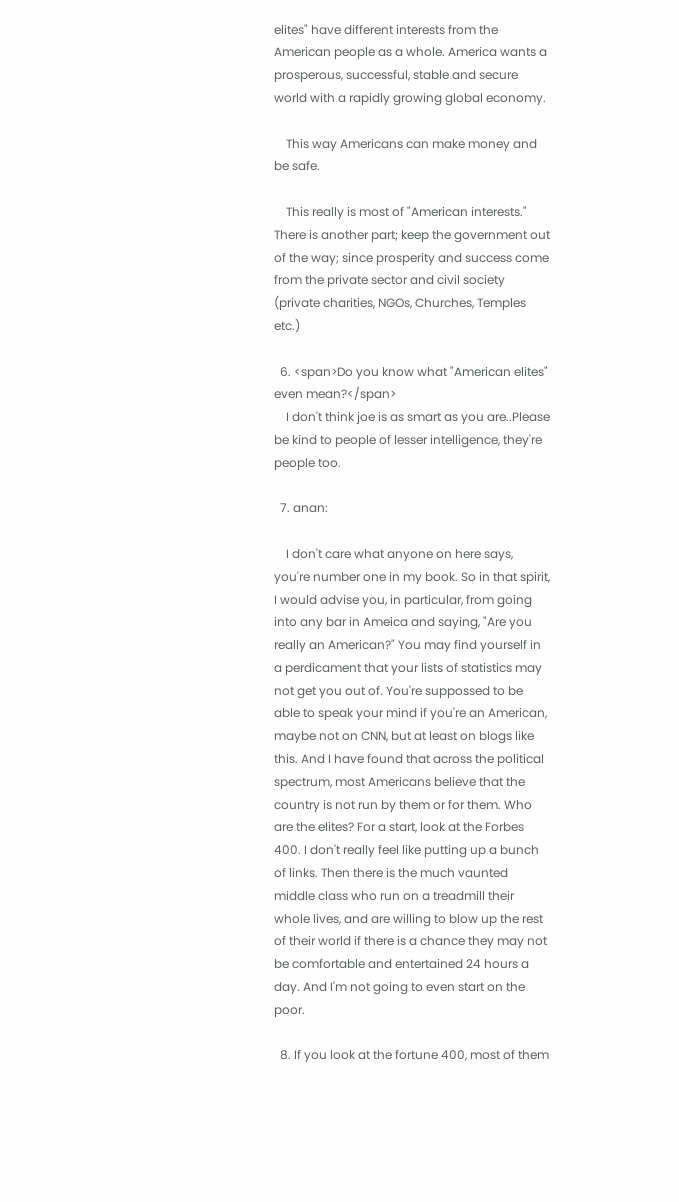elites" have different interests from the American people as a whole. America wants a prosperous, successful, stable and secure world with a rapidly growing global economy.

    This way Americans can make money and be safe.

    This really is most of "American interests." There is another part; keep the government out of the way; since prosperity and success come from the private sector and civil society (private charities, NGOs, Churches, Temples etc.)

  6. <span>Do you know what "American elites" even mean?</span>
    I don't think joe is as smart as you are..Please be kind to people of lesser intelligence, they're people too.

  7. anan:

    I don't care what anyone on here says, you're number one in my book. So in that spirit, I would advise you, in particular, from going into any bar in Ameica and saying, "Are you really an American?" You may find yourself in a perdicament that your lists of statistics may not get you out of. You're suppossed to be able to speak your mind if you're an American, maybe not on CNN, but at least on blogs like this. And I have found that across the political spectrum, most Americans believe that the country is not run by them or for them. Who are the elites? For a start, look at the Forbes 400. I don't really feel like putting up a bunch of links. Then there is the much vaunted middle class who run on a treadmill their whole lives, and are willing to blow up the rest of their world if there is a chance they may not be comfortable and entertained 24 hours a day. And I'm not going to even start on the poor.

  8. If you look at the fortune 400, most of them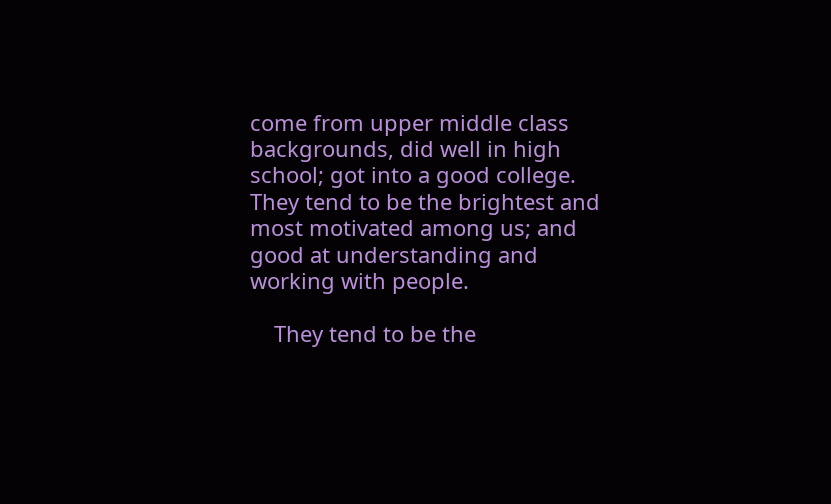come from upper middle class backgrounds, did well in high school; got into a good college. They tend to be the brightest and most motivated among us; and good at understanding and working with people.

    They tend to be the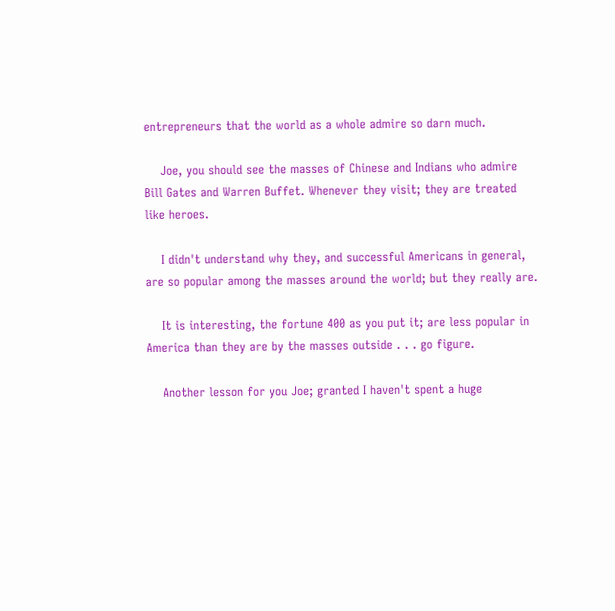entrepreneurs that the world as a whole admire so darn much.

    Joe, you should see the masses of Chinese and Indians who admire Bill Gates and Warren Buffet. Whenever they visit; they are treated like heroes.

    I didn't understand why they, and successful Americans in general, are so popular among the masses around the world; but they really are.

    It is interesting, the fortune 400 as you put it; are less popular in America than they are by the masses outside . . . go figure.

    Another lesson for you Joe; granted I haven't spent a huge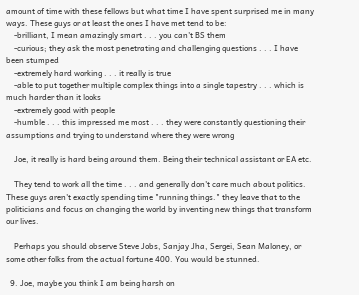amount of time with these fellows but what time I have spent surprised me in many ways. These guys or at least the ones I have met tend to be:
    -brilliant, I mean amazingly smart . . . you can't BS them
    -curious; they ask the most penetrating and challenging questions . . . I have been stumped
    -extremely hard working . . . it really is true
    -able to put together multiple complex things into a single tapestry . . . which is much harder than it looks
    -extremely good with people
    -humble . . . this impressed me most . . . they were constantly questioning their assumptions and trying to understand where they were wrong

    Joe, it really is hard being around them. Being their technical assistant or EA etc.

    They tend to work all the time . . . and generally don't care much about politics. These guys aren't exactly spending time "running things." they leave that to the politicians and focus on changing the world by inventing new things that transform our lives.

    Perhaps you should observe Steve Jobs, Sanjay Jha, Sergei, Sean Maloney, or some other folks from the actual fortune 400. You would be stunned.

  9. Joe, maybe you think I am being harsh on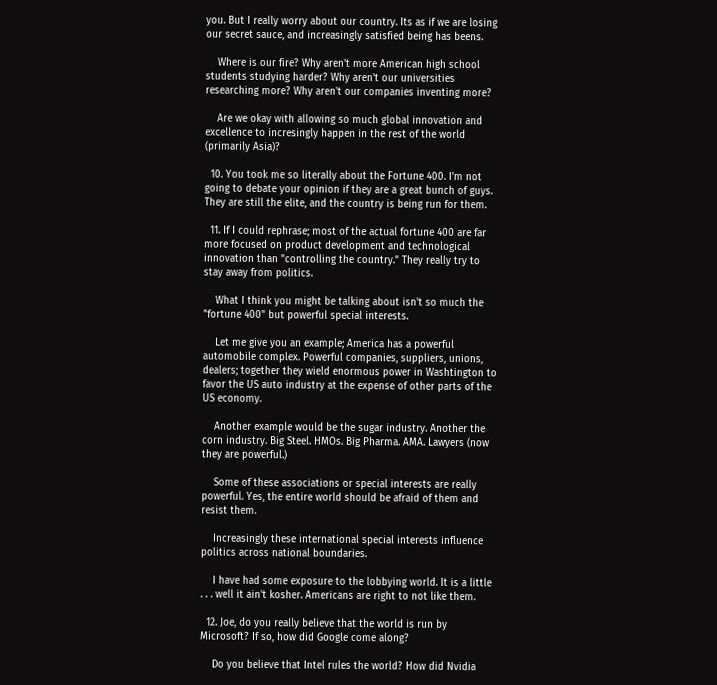you. But I really worry about our country. Its as if we are losing our secret sauce, and increasingly satisfied being has beens.

    Where is our fire? Why aren't more American high school students studying harder? Why aren't our universities researching more? Why aren't our companies inventing more?

    Are we okay with allowing so much global innovation and excellence to incresingly happen in the rest of the world (primarily Asia)?

  10. You took me so literally about the Fortune 400. I'm not going to debate your opinion if they are a great bunch of guys. They are still the elite, and the country is being run for them.

  11. If I could rephrase; most of the actual fortune 400 are far more focused on product development and technological innovation than "controlling the country." They really try to stay away from politics.

    What I think you might be talking about isn't so much the "fortune 400" but powerful special interests.

    Let me give you an example; America has a powerful automobile complex. Powerful companies, suppliers, unions, dealers; together they wield enormous power in Washtington to favor the US auto industry at the expense of other parts of the US economy.

    Another example would be the sugar industry. Another the corn industry. Big Steel. HMOs. Big Pharma. AMA. Lawyers (now they are powerful.)

    Some of these associations or special interests are really powerful. Yes, the entire world should be afraid of them and resist them.

    Increasingly these international special interests influence politics across national boundaries.

    I have had some exposure to the lobbying world. It is a little . . . well it ain't kosher. Americans are right to not like them.

  12. Joe, do you really believe that the world is run by Microsoft? If so, how did Google come along?

    Do you believe that Intel rules the world? How did Nvidia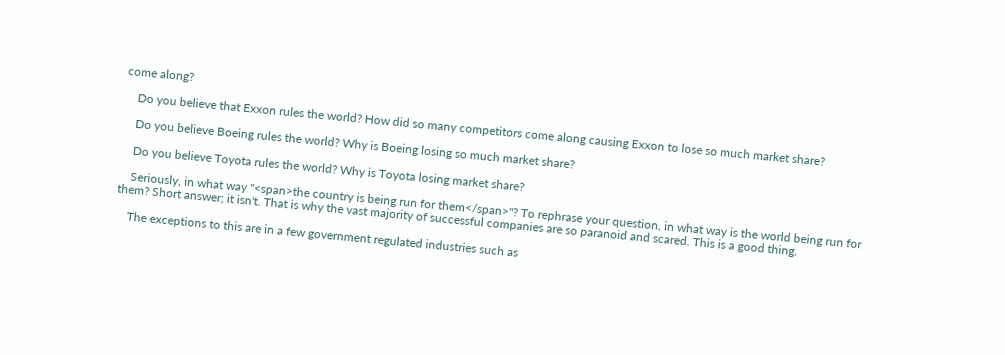come along?

    Do you believe that Exxon rules the world? How did so many competitors come along causing Exxon to lose so much market share?

    Do you believe Boeing rules the world? Why is Boeing losing so much market share?

    Do you believe Toyota rules the world? Why is Toyota losing market share?

    Seriously, in what way "<span>the country is being run for them</span>"? To rephrase your question, in what way is the world being run for them? Short answer; it isn't. That is why the vast majority of successful companies are so paranoid and scared. This is a good thing.

    The exceptions to this are in a few government regulated industries such as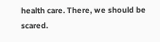health care. There, we should be scared.